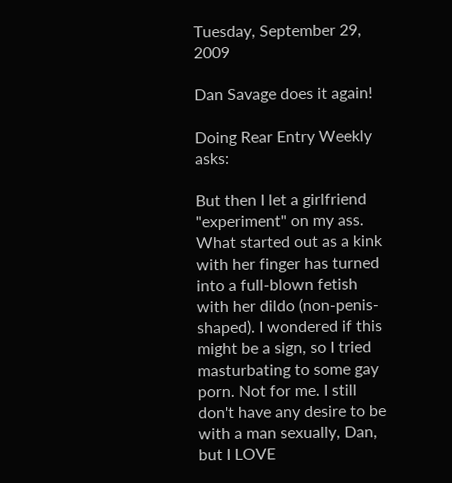Tuesday, September 29, 2009

Dan Savage does it again!

Doing Rear Entry Weekly asks:

But then I let a girlfriend "experiment" on my ass. What started out as a kink with her finger has turned into a full-blown fetish with her dildo (non-penis-shaped). I wondered if this might be a sign, so I tried masturbating to some gay porn. Not for me. I still don't have any desire to be with a man sexually, Dan, but I LOVE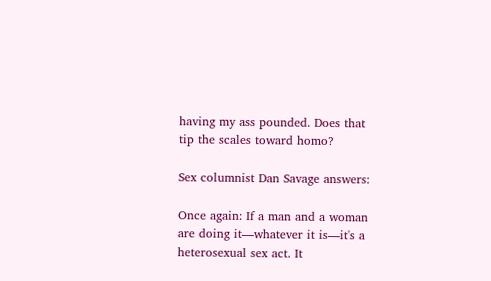having my ass pounded. Does that tip the scales toward homo?

Sex columnist Dan Savage answers:

Once again: If a man and a woman are doing it—whatever it is—it's a heterosexual sex act. It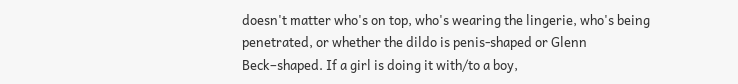doesn't matter who's on top, who's wearing the lingerie, who's being penetrated, or whether the dildo is penis-shaped or Glenn Beck–shaped. If a girl is doing it with/to a boy,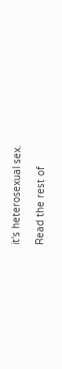it's heterosexual sex.

Read the rest of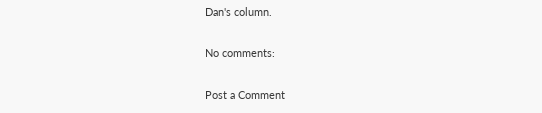Dan's column.

No comments:

Post a Comment